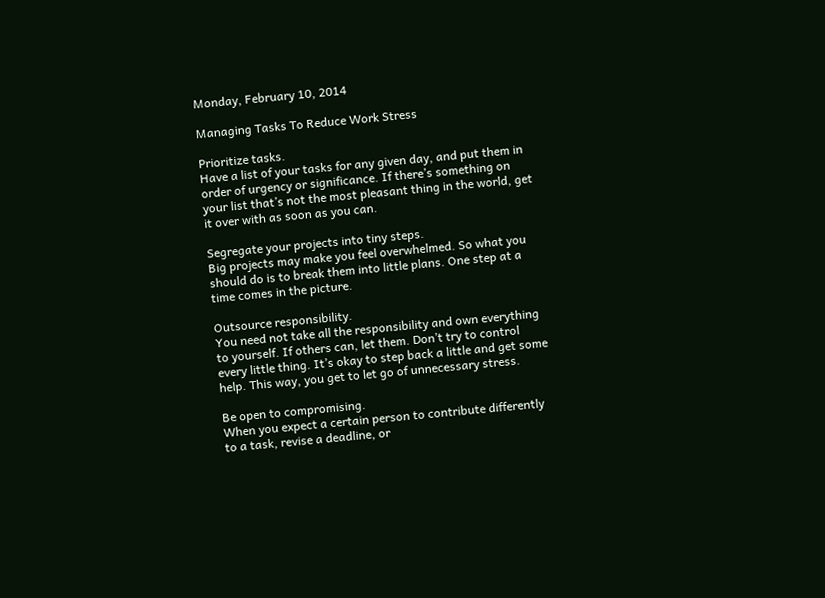Monday, February 10, 2014

Managing Tasks To Reduce Work Stress

Prioritize tasks.
Have a list of your tasks for any given day, and put them in order of urgency or significance. If there’s something on your list that’s not the most pleasant thing in the world, get it over with as soon as you can.

Segregate your projects into tiny steps.
Big projects may make you feel overwhelmed. So what you should do is to break them into little plans. One step at a time comes in the picture.

Outsource responsibility.
You need not take all the responsibility and own everything to yourself. If others can, let them. Don’t try to control every little thing. It’s okay to step back a little and get some help. This way, you get to let go of unnecessary stress.

Be open to compromising.
When you expect a certain person to contribute differently to a task, revise a deadline, or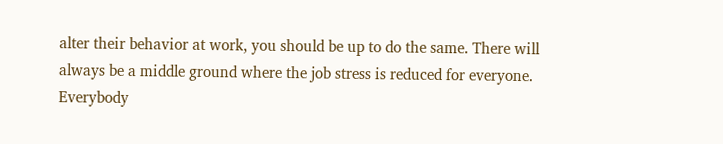alter their behavior at work, you should be up to do the same. There will always be a middle ground where the job stress is reduced for everyone. Everybody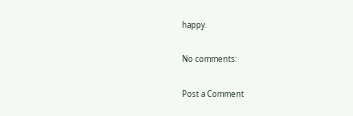happy.

No comments:

Post a Comment